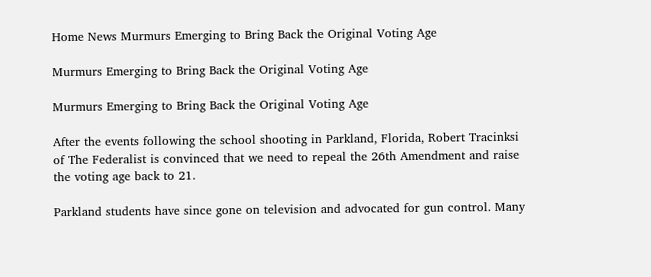Home News Murmurs Emerging to Bring Back the Original Voting Age

Murmurs Emerging to Bring Back the Original Voting Age

Murmurs Emerging to Bring Back the Original Voting Age

After the events following the school shooting in Parkland, Florida, Robert Tracinksi of The Federalist is convinced that we need to repeal the 26th Amendment and raise the voting age back to 21.

Parkland students have since gone on television and advocated for gun control. Many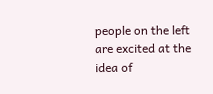people on the left are excited at the idea of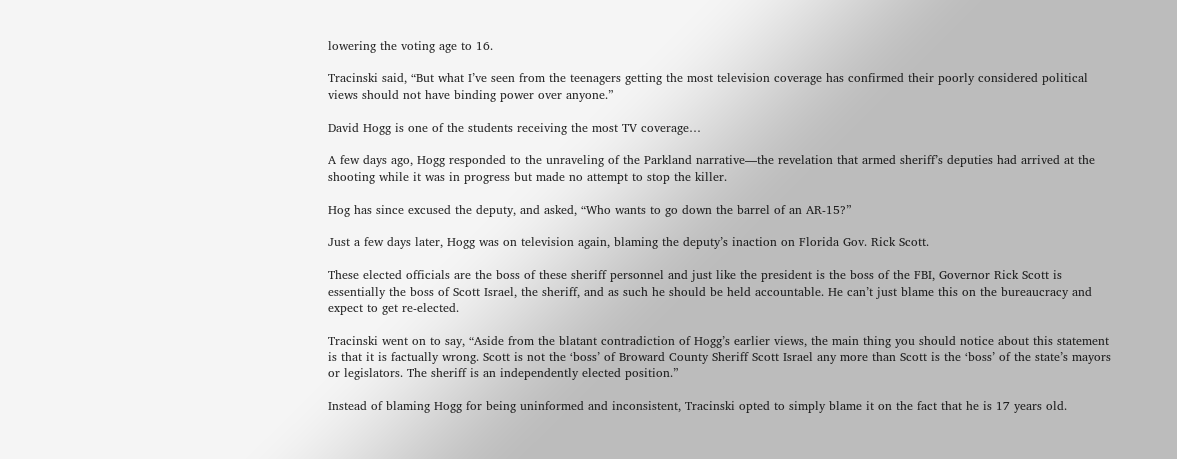lowering the voting age to 16.

Tracinski said, “But what I’ve seen from the teenagers getting the most television coverage has confirmed their poorly considered political views should not have binding power over anyone.”

David Hogg is one of the students receiving the most TV coverage…

A few days ago, Hogg responded to the unraveling of the Parkland narrative—the revelation that armed sheriff’s deputies had arrived at the shooting while it was in progress but made no attempt to stop the killer.

Hog has since excused the deputy, and asked, “Who wants to go down the barrel of an AR-15?”

Just a few days later, Hogg was on television again, blaming the deputy’s inaction on Florida Gov. Rick Scott.

These elected officials are the boss of these sheriff personnel and just like the president is the boss of the FBI, Governor Rick Scott is essentially the boss of Scott Israel, the sheriff, and as such he should be held accountable. He can’t just blame this on the bureaucracy and expect to get re-elected.

Tracinski went on to say, “Aside from the blatant contradiction of Hogg’s earlier views, the main thing you should notice about this statement is that it is factually wrong. Scott is not the ‘boss’ of Broward County Sheriff Scott Israel any more than Scott is the ‘boss’ of the state’s mayors or legislators. The sheriff is an independently elected position.”

Instead of blaming Hogg for being uninformed and inconsistent, Tracinski opted to simply blame it on the fact that he is 17 years old.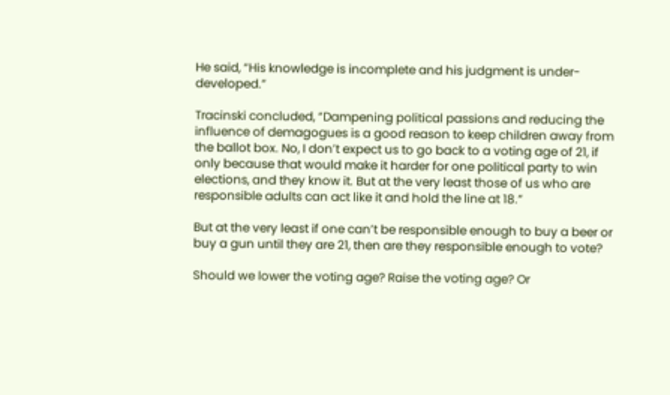He said, “His knowledge is incomplete and his judgment is under-developed.”

Tracinski concluded, “Dampening political passions and reducing the influence of demagogues is a good reason to keep children away from the ballot box. No, I don’t expect us to go back to a voting age of 21, if only because that would make it harder for one political party to win elections, and they know it. But at the very least those of us who are responsible adults can act like it and hold the line at 18.”

But at the very least if one can’t be responsible enough to buy a beer or buy a gun until they are 21, then are they responsible enough to vote?

Should we lower the voting age? Raise the voting age? Or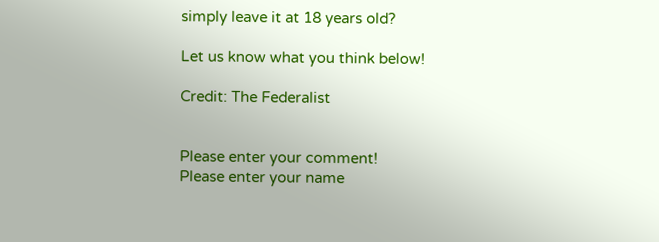simply leave it at 18 years old?

Let us know what you think below!

Credit: The Federalist


Please enter your comment!
Please enter your name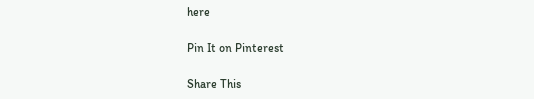here

Pin It on Pinterest

Share This